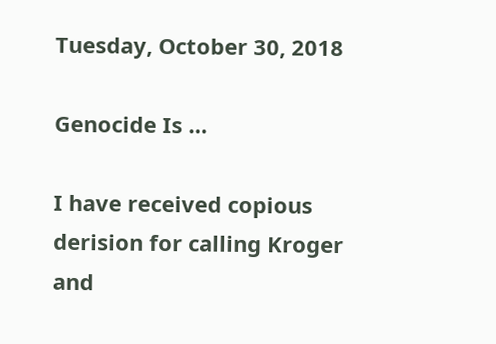Tuesday, October 30, 2018

Genocide Is …

I have received copious derision for calling Kroger and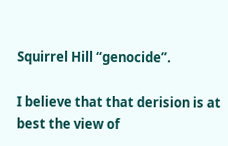Squirrel Hill “genocide”.

I believe that that derision is at best the view of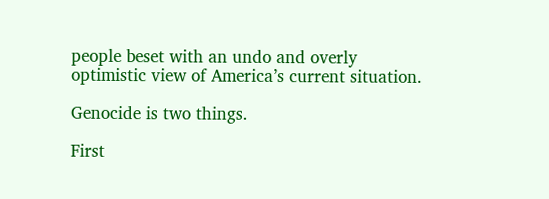people beset with an undo and overly optimistic view of America’s current situation.

Genocide is two things.

First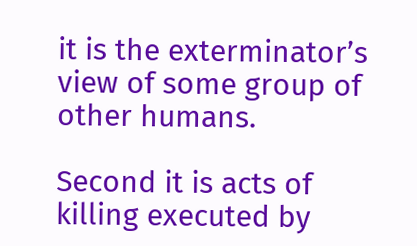it is the exterminator’s view of some group of other humans.

Second it is acts of killing executed by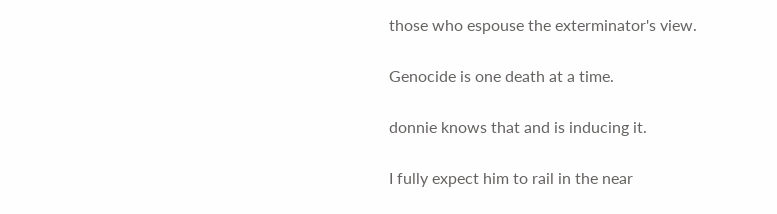those who espouse the exterminator's view.

Genocide is one death at a time.

donnie knows that and is inducing it.

I fully expect him to rail in the near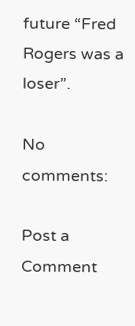future “Fred Rogers was a loser”.

No comments:

Post a Comment